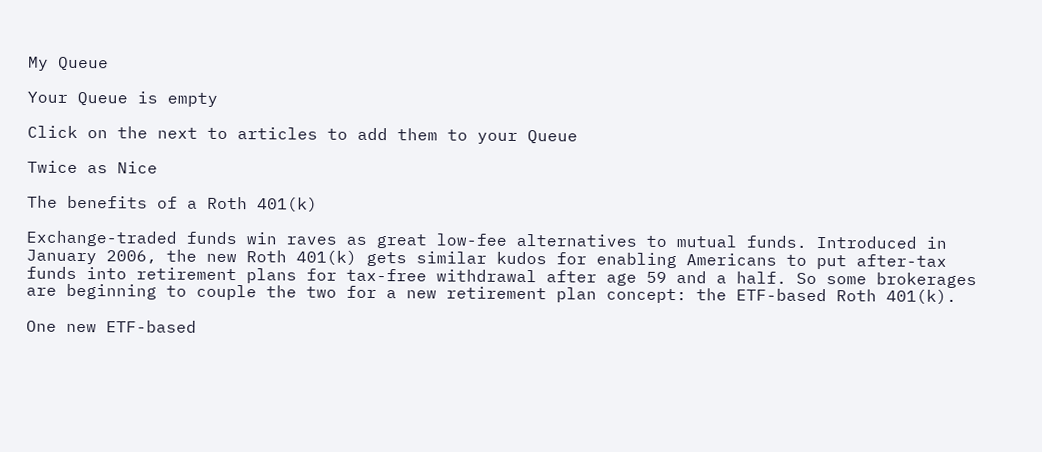My Queue

Your Queue is empty

Click on the next to articles to add them to your Queue

Twice as Nice

The benefits of a Roth 401(k)

Exchange-traded funds win raves as great low-fee alternatives to mutual funds. Introduced in January 2006, the new Roth 401(k) gets similar kudos for enabling Americans to put after-tax funds into retirement plans for tax-free withdrawal after age 59 and a half. So some brokerages are beginning to couple the two for a new retirement plan concept: the ETF-based Roth 401(k).

One new ETF-based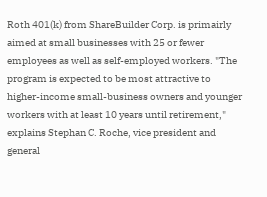Roth 401(k) from ShareBuilder Corp. is primairly aimed at small businesses with 25 or fewer employees as well as self-employed workers. "The program is expected to be most attractive to higher-income small-business owners and younger workers with at least 10 years until retirement," explains Stephan C. Roche, vice president and general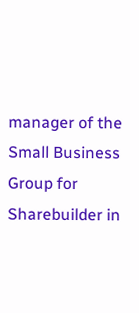manager of the Small Business Group for Sharebuilder in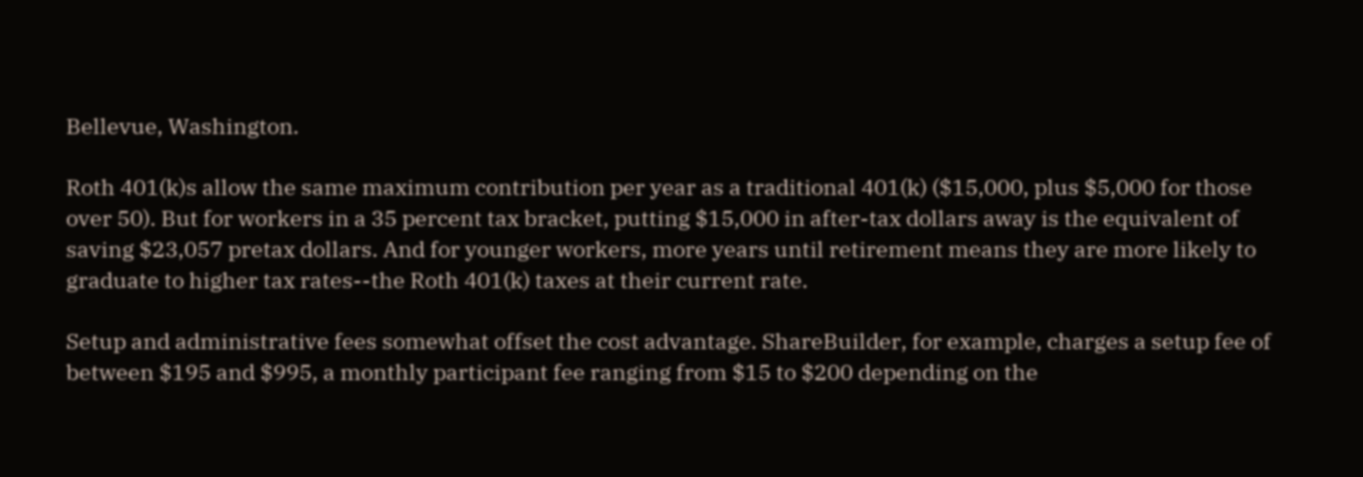Bellevue, Washington.

Roth 401(k)s allow the same maximum contribution per year as a traditional 401(k) ($15,000, plus $5,000 for those over 50). But for workers in a 35 percent tax bracket, putting $15,000 in after-tax dollars away is the equivalent of saving $23,057 pretax dollars. And for younger workers, more years until retirement means they are more likely to graduate to higher tax rates--the Roth 401(k) taxes at their current rate.

Setup and administrative fees somewhat offset the cost advantage. ShareBuilder, for example, charges a setup fee of between $195 and $995, a monthly participant fee ranging from $15 to $200 depending on the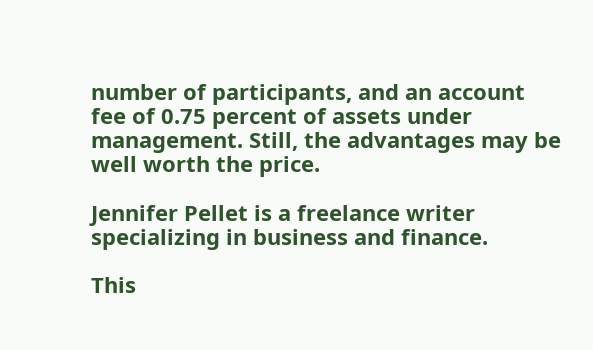number of participants, and an account fee of 0.75 percent of assets under management. Still, the advantages may be well worth the price.

Jennifer Pellet is a freelance writer specializing in business and finance.

This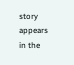story appears in the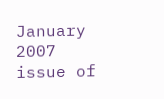January 2007 issue of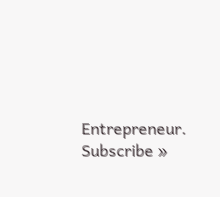Entrepreneur. Subscribe »